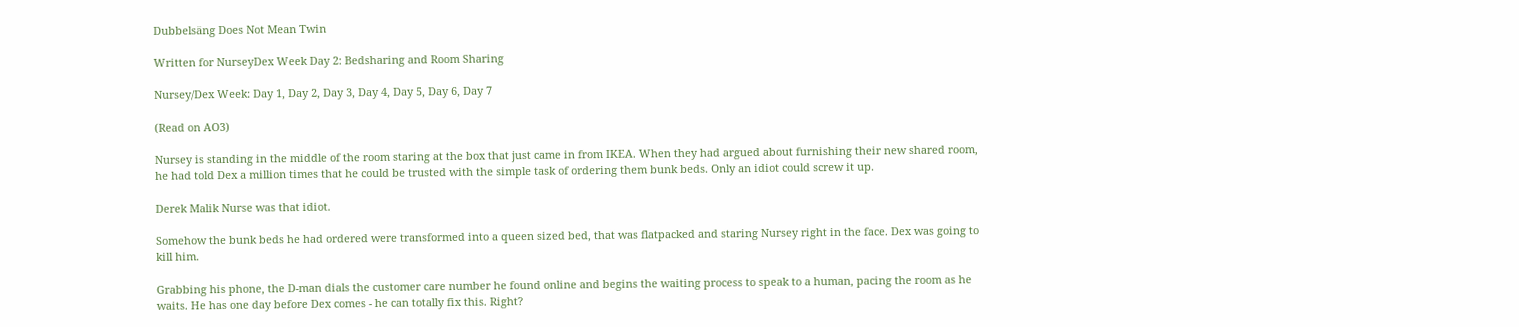Dubbelsäng Does Not Mean Twin

Written for NurseyDex Week Day 2: Bedsharing and Room Sharing

Nursey/Dex Week: Day 1, Day 2, Day 3, Day 4, Day 5, Day 6, Day 7

(Read on AO3)

Nursey is standing in the middle of the room staring at the box that just came in from IKEA. When they had argued about furnishing their new shared room, he had told Dex a million times that he could be trusted with the simple task of ordering them bunk beds. Only an idiot could screw it up.

Derek Malik Nurse was that idiot.

Somehow the bunk beds he had ordered were transformed into a queen sized bed, that was flatpacked and staring Nursey right in the face. Dex was going to kill him.

Grabbing his phone, the D-man dials the customer care number he found online and begins the waiting process to speak to a human, pacing the room as he waits. He has one day before Dex comes - he can totally fix this. Right?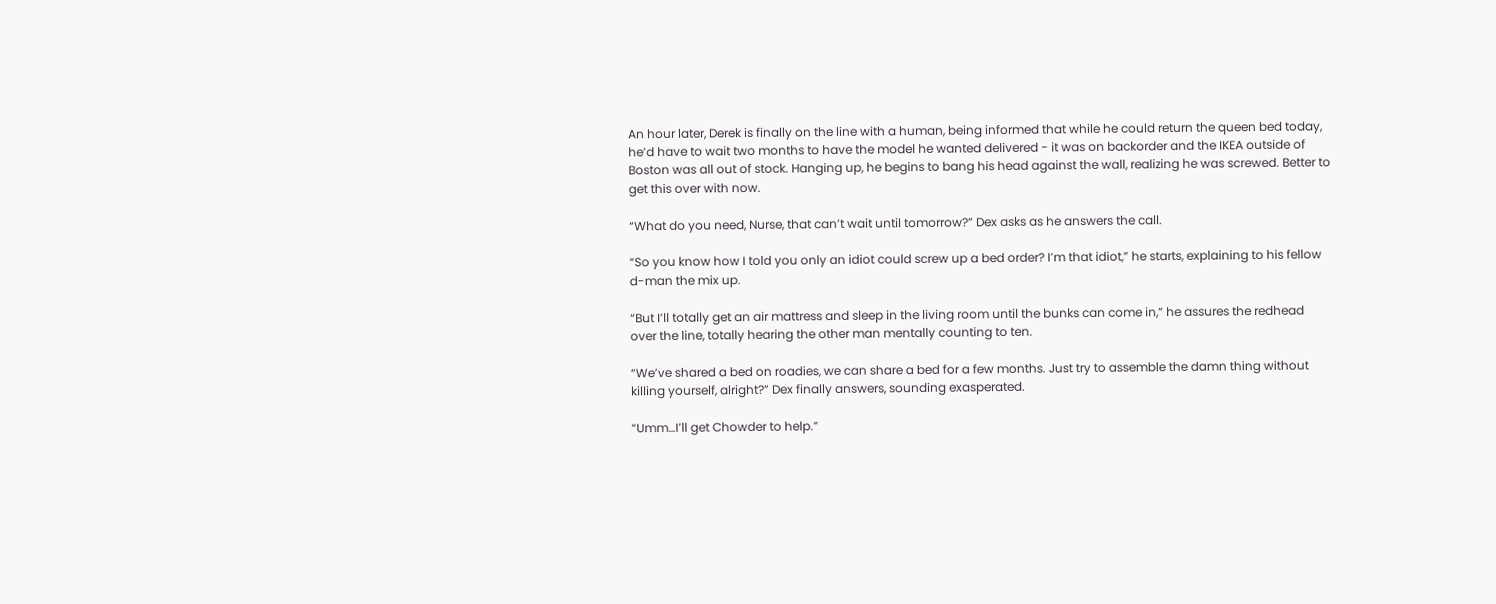An hour later, Derek is finally on the line with a human, being informed that while he could return the queen bed today, he’d have to wait two months to have the model he wanted delivered - it was on backorder and the IKEA outside of Boston was all out of stock. Hanging up, he begins to bang his head against the wall, realizing he was screwed. Better to get this over with now.

“What do you need, Nurse, that can’t wait until tomorrow?” Dex asks as he answers the call.

“So you know how I told you only an idiot could screw up a bed order? I’m that idiot,” he starts, explaining to his fellow d-man the mix up.

“But I’ll totally get an air mattress and sleep in the living room until the bunks can come in,” he assures the redhead over the line, totally hearing the other man mentally counting to ten.

“We’ve shared a bed on roadies, we can share a bed for a few months. Just try to assemble the damn thing without killing yourself, alright?” Dex finally answers, sounding exasperated.

“Umm…I’ll get Chowder to help.”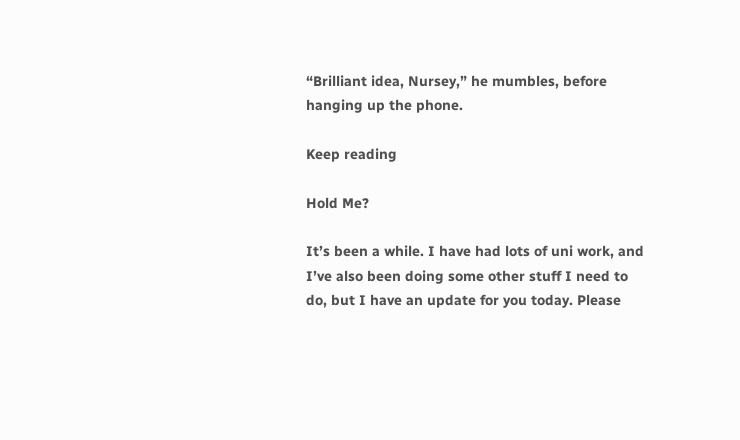“Brilliant idea, Nursey,” he mumbles, before hanging up the phone.

Keep reading

Hold Me?

It’s been a while. I have had lots of uni work, and I’ve also been doing some other stuff I need to do, but I have an update for you today. Please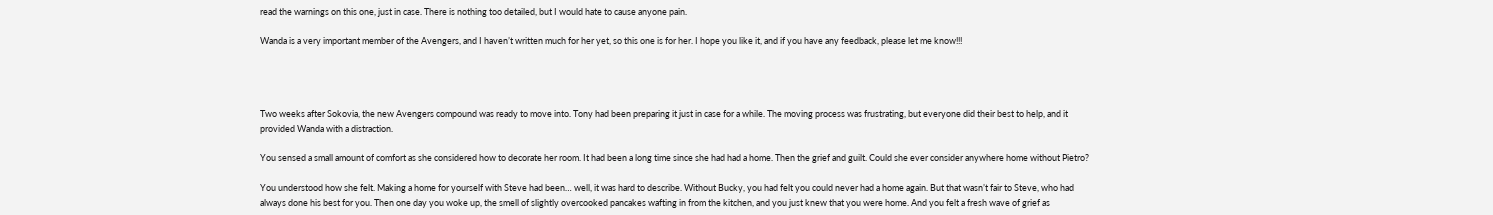read the warnings on this one, just in case. There is nothing too detailed, but I would hate to cause anyone pain.

Wanda is a very important member of the Avengers, and I haven’t written much for her yet, so this one is for her. I hope you like it, and if you have any feedback, please let me know!!!




Two weeks after Sokovia, the new Avengers compound was ready to move into. Tony had been preparing it just in case for a while. The moving process was frustrating, but everyone did their best to help, and it provided Wanda with a distraction.

You sensed a small amount of comfort as she considered how to decorate her room. It had been a long time since she had had a home. Then the grief and guilt. Could she ever consider anywhere home without Pietro?

You understood how she felt. Making a home for yourself with Steve had been… well, it was hard to describe. Without Bucky, you had felt you could never had a home again. But that wasn’t fair to Steve, who had always done his best for you. Then one day you woke up, the smell of slightly overcooked pancakes wafting in from the kitchen, and you just knew that you were home. And you felt a fresh wave of grief as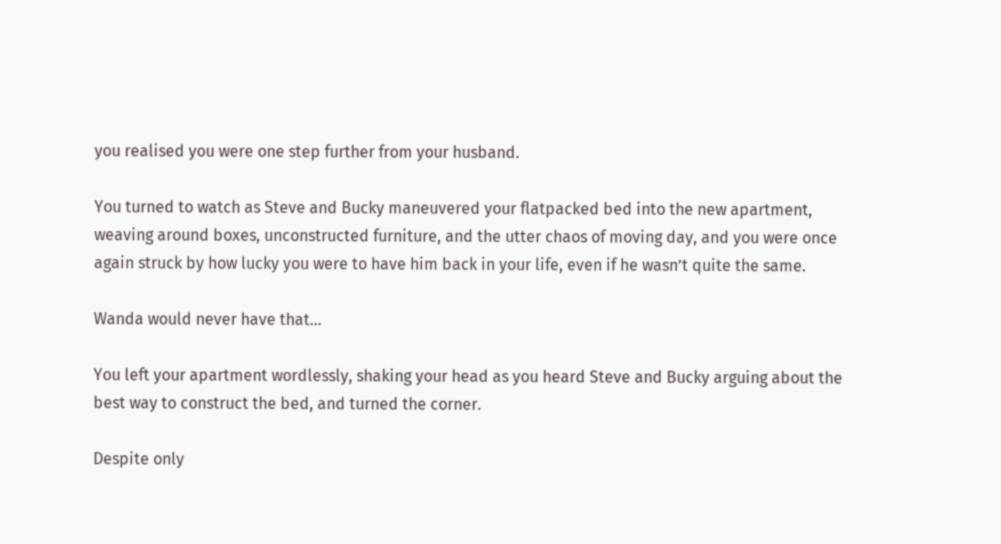you realised you were one step further from your husband.

You turned to watch as Steve and Bucky maneuvered your flatpacked bed into the new apartment, weaving around boxes, unconstructed furniture, and the utter chaos of moving day, and you were once again struck by how lucky you were to have him back in your life, even if he wasn’t quite the same.

Wanda would never have that…

You left your apartment wordlessly, shaking your head as you heard Steve and Bucky arguing about the best way to construct the bed, and turned the corner.

Despite only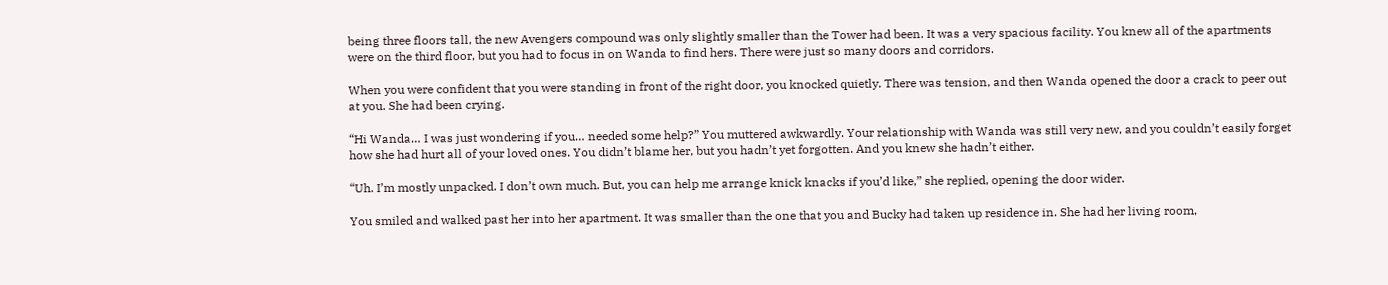being three floors tall, the new Avengers compound was only slightly smaller than the Tower had been. It was a very spacious facility. You knew all of the apartments were on the third floor, but you had to focus in on Wanda to find hers. There were just so many doors and corridors.

When you were confident that you were standing in front of the right door, you knocked quietly. There was tension, and then Wanda opened the door a crack to peer out at you. She had been crying.

“Hi Wanda… I was just wondering if you… needed some help?” You muttered awkwardly. Your relationship with Wanda was still very new, and you couldn’t easily forget how she had hurt all of your loved ones. You didn’t blame her, but you hadn’t yet forgotten. And you knew she hadn’t either.

“Uh. I’m mostly unpacked. I don’t own much. But, you can help me arrange knick knacks if you’d like,” she replied, opening the door wider.

You smiled and walked past her into her apartment. It was smaller than the one that you and Bucky had taken up residence in. She had her living room,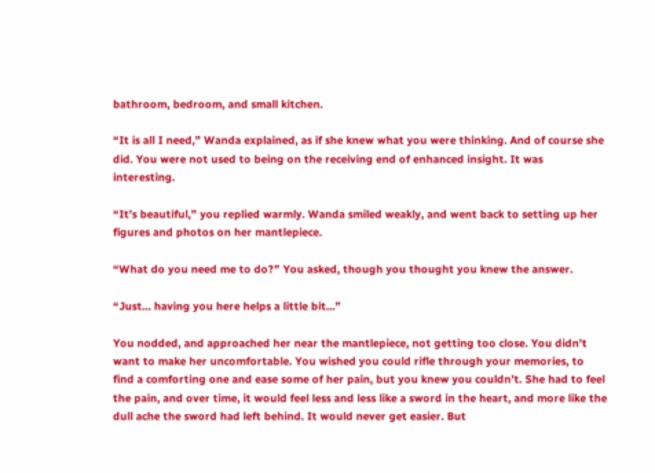bathroom, bedroom, and small kitchen.

“It is all I need,” Wanda explained, as if she knew what you were thinking. And of course she did. You were not used to being on the receiving end of enhanced insight. It was interesting.

“It’s beautiful,” you replied warmly. Wanda smiled weakly, and went back to setting up her figures and photos on her mantlepiece.

“What do you need me to do?” You asked, though you thought you knew the answer.

“Just… having you here helps a little bit…”

You nodded, and approached her near the mantlepiece, not getting too close. You didn’t want to make her uncomfortable. You wished you could rifle through your memories, to find a comforting one and ease some of her pain, but you knew you couldn’t. She had to feel the pain, and over time, it would feel less and less like a sword in the heart, and more like the dull ache the sword had left behind. It would never get easier. But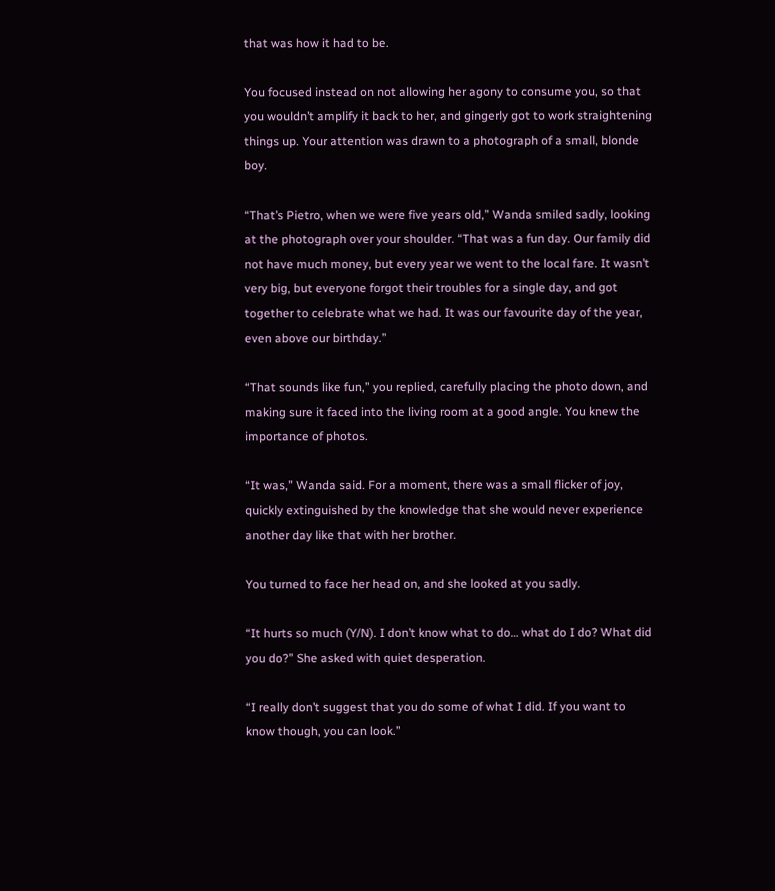that was how it had to be.

You focused instead on not allowing her agony to consume you, so that you wouldn’t amplify it back to her, and gingerly got to work straightening things up. Your attention was drawn to a photograph of a small, blonde boy.

“That’s Pietro, when we were five years old,” Wanda smiled sadly, looking at the photograph over your shoulder. “That was a fun day. Our family did not have much money, but every year we went to the local fare. It wasn’t very big, but everyone forgot their troubles for a single day, and got together to celebrate what we had. It was our favourite day of the year, even above our birthday.”

“That sounds like fun,” you replied, carefully placing the photo down, and making sure it faced into the living room at a good angle. You knew the importance of photos.

“It was,” Wanda said. For a moment, there was a small flicker of joy, quickly extinguished by the knowledge that she would never experience another day like that with her brother.

You turned to face her head on, and she looked at you sadly.

“It hurts so much (Y/N). I don’t know what to do… what do I do? What did you do?” She asked with quiet desperation.

“I really don’t suggest that you do some of what I did. If you want to know though, you can look.”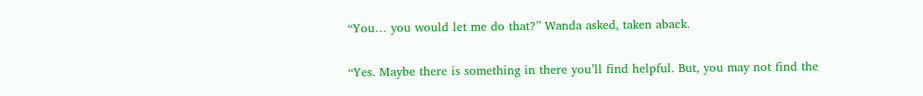“You… you would let me do that?” Wanda asked, taken aback.

“Yes. Maybe there is something in there you’ll find helpful. But, you may not find the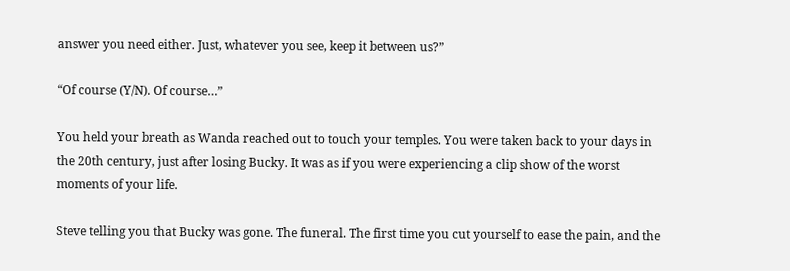answer you need either. Just, whatever you see, keep it between us?”

“Of course (Y/N). Of course…”

You held your breath as Wanda reached out to touch your temples. You were taken back to your days in the 20th century, just after losing Bucky. It was as if you were experiencing a clip show of the worst moments of your life.

Steve telling you that Bucky was gone. The funeral. The first time you cut yourself to ease the pain, and the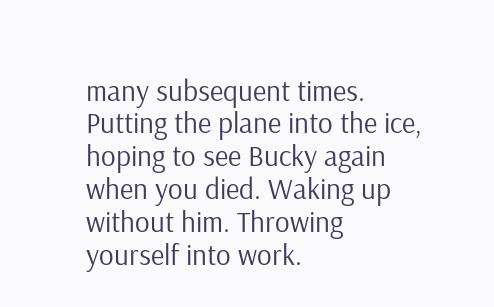many subsequent times. Putting the plane into the ice, hoping to see Bucky again when you died. Waking up without him. Throwing yourself into work.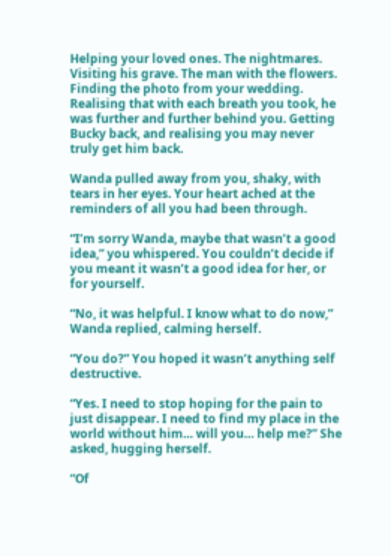Helping your loved ones. The nightmares. Visiting his grave. The man with the flowers. Finding the photo from your wedding. Realising that with each breath you took, he was further and further behind you. Getting Bucky back, and realising you may never truly get him back.

Wanda pulled away from you, shaky, with tears in her eyes. Your heart ached at the reminders of all you had been through.

“I’m sorry Wanda, maybe that wasn’t a good idea,” you whispered. You couldn’t decide if you meant it wasn’t a good idea for her, or for yourself.

“No, it was helpful. I know what to do now,” Wanda replied, calming herself.

“You do?” You hoped it wasn’t anything self destructive.

“Yes. I need to stop hoping for the pain to just disappear. I need to find my place in the world without him… will you… help me?” She asked, hugging herself.

“Of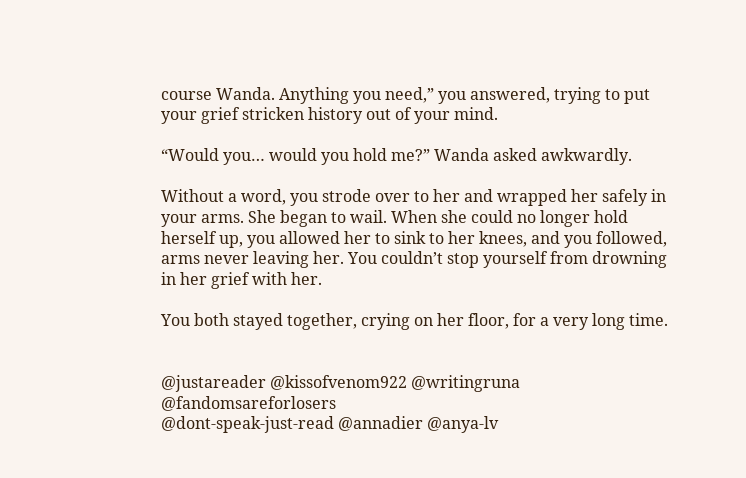course Wanda. Anything you need,” you answered, trying to put your grief stricken history out of your mind.

“Would you… would you hold me?” Wanda asked awkwardly.

Without a word, you strode over to her and wrapped her safely in your arms. She began to wail. When she could no longer hold herself up, you allowed her to sink to her knees, and you followed, arms never leaving her. You couldn’t stop yourself from drowning in her grief with her.

You both stayed together, crying on her floor, for a very long time.


@justareader @kissofvenom922 @writingruna @fandomsareforlosers
@dont-speak-just-read @annadier @anya-lv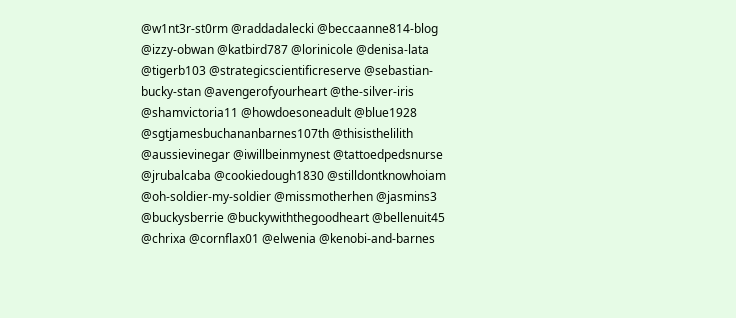@w1nt3r-st0rm @raddadalecki @beccaanne814-blog @izzy-obwan @katbird787 @lorinicole @denisa-lata @tigerb103 @strategicscientificreserve @sebastian-bucky-stan @avengerofyourheart @the-silver-iris @shamvictoria11 @howdoesoneadult @blue1928 @sgtjamesbuchananbarnes107th @thisisthelilith @aussievinegar @iwillbeinmynest @tattoedpedsnurse @jrubalcaba @cookiedough1830 @stilldontknowhoiam @oh-soldier-my-soldier @missmotherhen @jasmins3 @buckysberrie @buckywiththegoodheart @bellenuit45 @chrixa @cornflax01 @elwenia @kenobi-and-barnes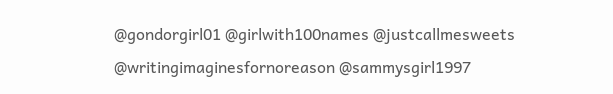@gondorgirl01 @girlwith100names @justcallmesweets @writingimaginesfornoreason @sammysgirl1997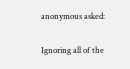anonymous asked:

Ignoring all of the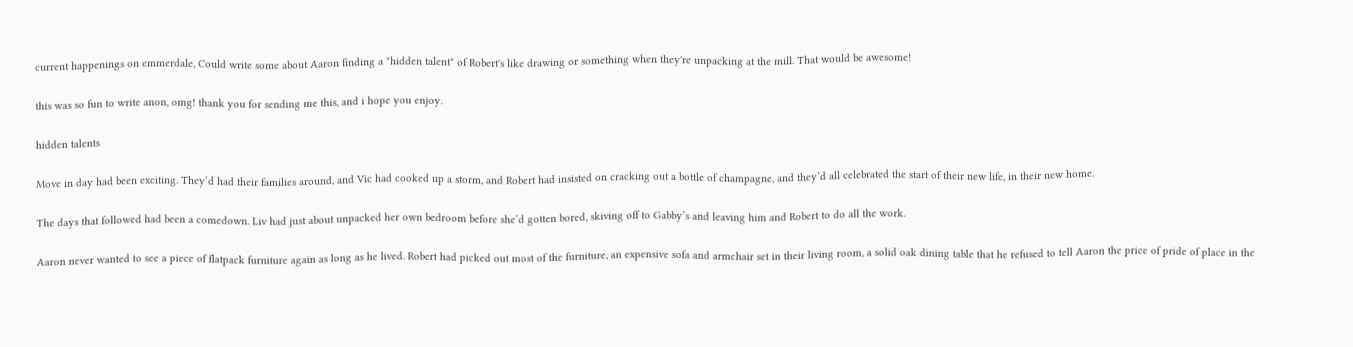current happenings on emmerdale, Could write some about Aaron finding a "hidden talent" of Robert's like drawing or something when they're unpacking at the mill. That would be awesome!

this was so fun to write anon, omg! thank you for sending me this, and i hope you enjoy.

hidden talents

Move in day had been exciting. They’d had their families around, and Vic had cooked up a storm, and Robert had insisted on cracking out a bottle of champagne, and they’d all celebrated the start of their new life, in their new home.

The days that followed had been a comedown. Liv had just about unpacked her own bedroom before she’d gotten bored, skiving off to Gabby’s and leaving him and Robert to do all the work.

Aaron never wanted to see a piece of flatpack furniture again as long as he lived. Robert had picked out most of the furniture, an expensive sofa and armchair set in their living room, a solid oak dining table that he refused to tell Aaron the price of pride of place in the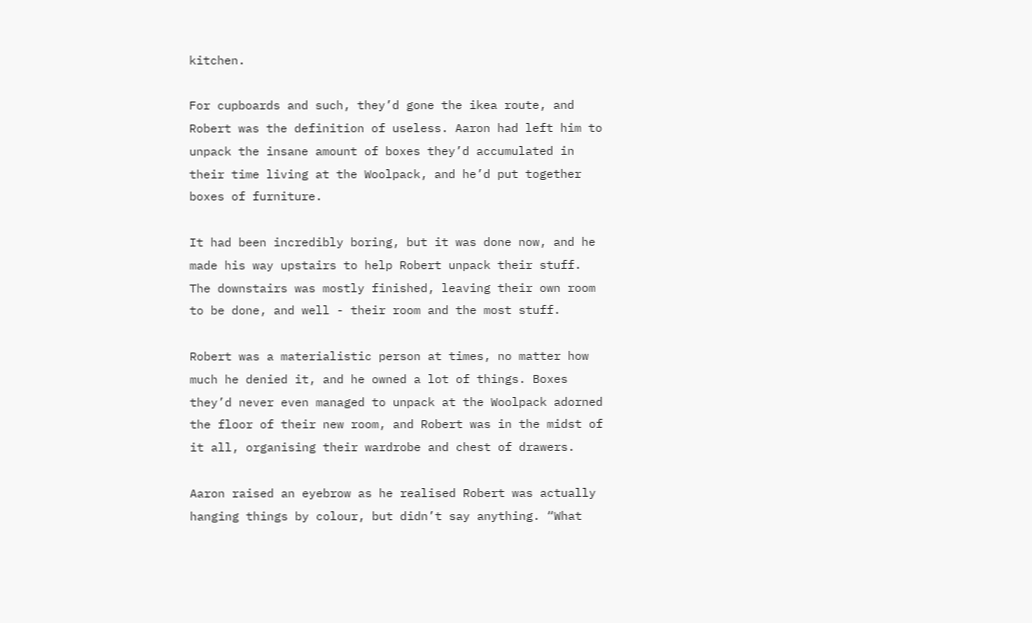kitchen.

For cupboards and such, they’d gone the ikea route, and Robert was the definition of useless. Aaron had left him to unpack the insane amount of boxes they’d accumulated in their time living at the Woolpack, and he’d put together boxes of furniture.

It had been incredibly boring, but it was done now, and he made his way upstairs to help Robert unpack their stuff. The downstairs was mostly finished, leaving their own room to be done, and well - their room and the most stuff.

Robert was a materialistic person at times, no matter how much he denied it, and he owned a lot of things. Boxes they’d never even managed to unpack at the Woolpack adorned the floor of their new room, and Robert was in the midst of it all, organising their wardrobe and chest of drawers.

Aaron raised an eyebrow as he realised Robert was actually hanging things by colour, but didn’t say anything. “What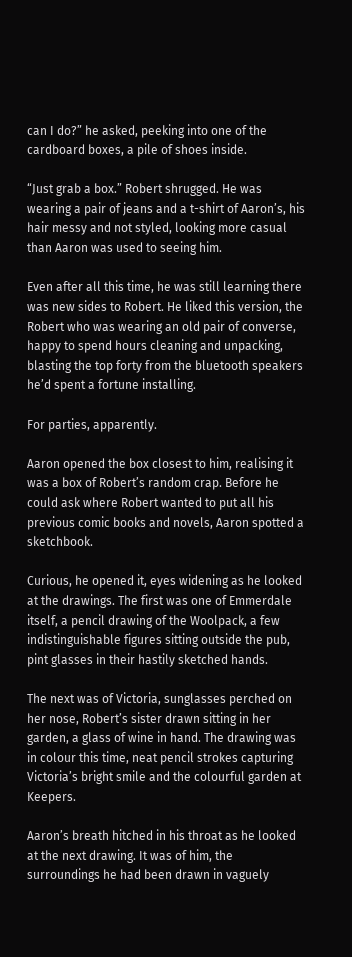can I do?” he asked, peeking into one of the cardboard boxes, a pile of shoes inside.

“Just grab a box.” Robert shrugged. He was wearing a pair of jeans and a t-shirt of Aaron’s, his hair messy and not styled, looking more casual than Aaron was used to seeing him.

Even after all this time, he was still learning there was new sides to Robert. He liked this version, the Robert who was wearing an old pair of converse, happy to spend hours cleaning and unpacking, blasting the top forty from the bluetooth speakers he’d spent a fortune installing.

For parties, apparently.

Aaron opened the box closest to him, realising it was a box of Robert’s random crap. Before he could ask where Robert wanted to put all his previous comic books and novels, Aaron spotted a sketchbook.

Curious, he opened it, eyes widening as he looked at the drawings. The first was one of Emmerdale itself, a pencil drawing of the Woolpack, a few indistinguishable figures sitting outside the pub, pint glasses in their hastily sketched hands.

The next was of Victoria, sunglasses perched on her nose, Robert’s sister drawn sitting in her garden, a glass of wine in hand. The drawing was in colour this time, neat pencil strokes capturing Victoria’s bright smile and the colourful garden at Keepers.

Aaron’s breath hitched in his throat as he looked at the next drawing. It was of him, the surroundings he had been drawn in vaguely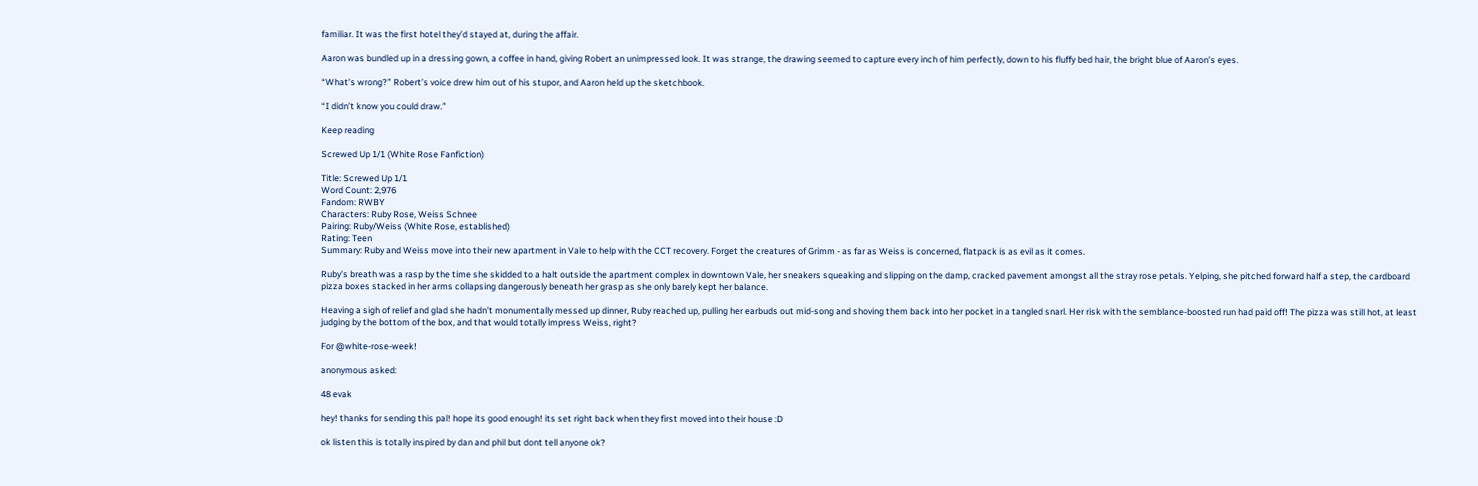familiar. It was the first hotel they’d stayed at, during the affair.

Aaron was bundled up in a dressing gown, a coffee in hand, giving Robert an unimpressed look. It was strange, the drawing seemed to capture every inch of him perfectly, down to his fluffy bed hair, the bright blue of Aaron’s eyes.

“What’s wrong?” Robert’s voice drew him out of his stupor, and Aaron held up the sketchbook.

“I didn’t know you could draw.”

Keep reading

Screwed Up 1/1 (White Rose Fanfiction)

Title: Screwed Up 1/1
Word Count: 2,976
Fandom: RWBY
Characters: Ruby Rose, Weiss Schnee
Pairing: Ruby/Weiss (White Rose, established)
Rating: Teen
Summary: Ruby and Weiss move into their new apartment in Vale to help with the CCT recovery. Forget the creatures of Grimm - as far as Weiss is concerned, flatpack is as evil as it comes.

Ruby’s breath was a rasp by the time she skidded to a halt outside the apartment complex in downtown Vale, her sneakers squeaking and slipping on the damp, cracked pavement amongst all the stray rose petals. Yelping, she pitched forward half a step, the cardboard pizza boxes stacked in her arms collapsing dangerously beneath her grasp as she only barely kept her balance.

Heaving a sigh of relief and glad she hadn’t monumentally messed up dinner, Ruby reached up, pulling her earbuds out mid-song and shoving them back into her pocket in a tangled snarl. Her risk with the semblance-boosted run had paid off! The pizza was still hot, at least judging by the bottom of the box, and that would totally impress Weiss, right?

For @white-rose-week!

anonymous asked:

48 evak

hey! thanks for sending this pal! hope its good enough! its set right back when they first moved into their house :D

ok listen this is totally inspired by dan and phil but dont tell anyone ok?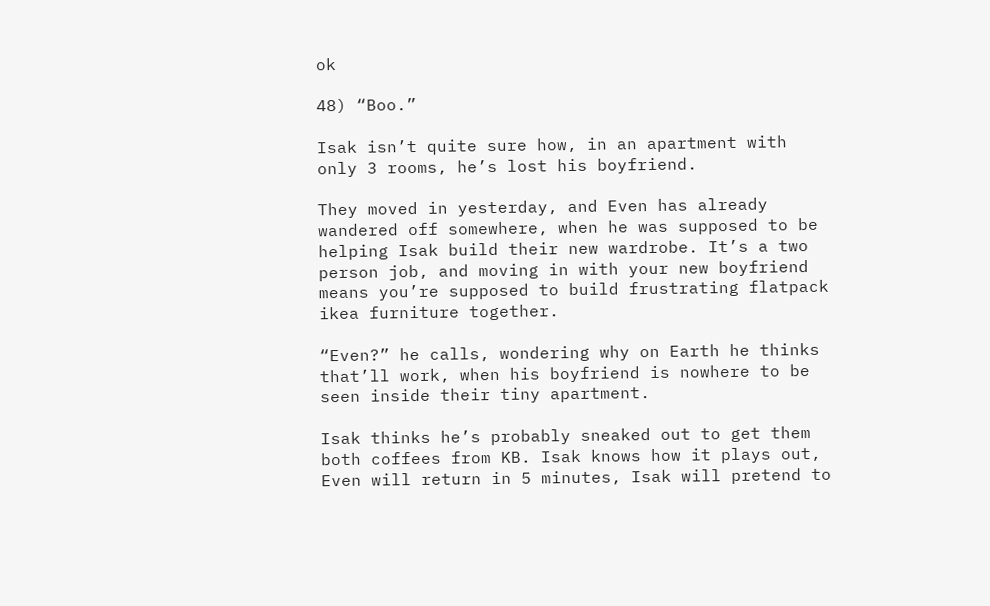ok

48) “Boo.”

Isak isn’t quite sure how, in an apartment with only 3 rooms, he’s lost his boyfriend.

They moved in yesterday, and Even has already wandered off somewhere, when he was supposed to be helping Isak build their new wardrobe. It’s a two person job, and moving in with your new boyfriend means you’re supposed to build frustrating flatpack ikea furniture together.

“Even?” he calls, wondering why on Earth he thinks that’ll work, when his boyfriend is nowhere to be seen inside their tiny apartment.

Isak thinks he’s probably sneaked out to get them both coffees from KB. Isak knows how it plays out, Even will return in 5 minutes, Isak will pretend to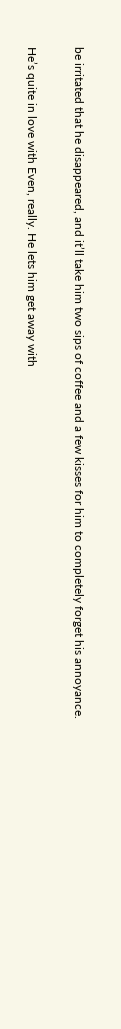be irritated that he disappeared, and it’ll take him two sips of coffee and a few kisses for him to completely forget his annoyance.

He’s quite in love with Even, really. He lets him get away with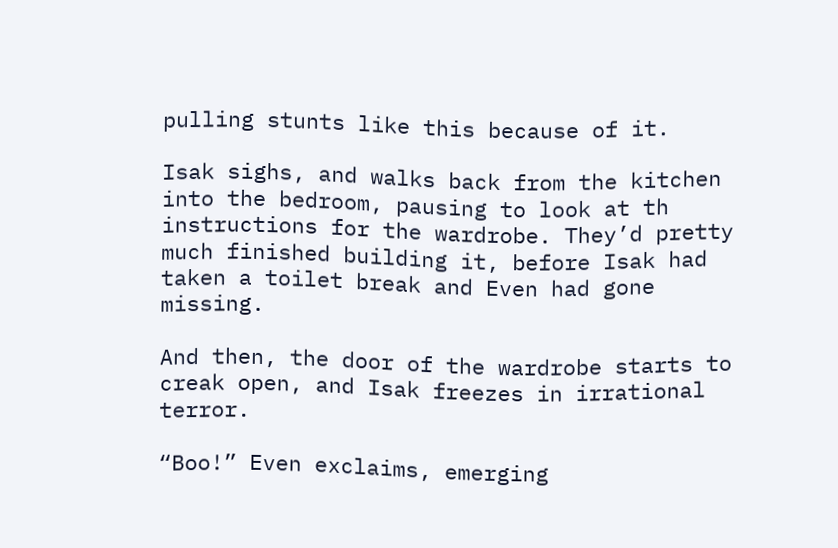pulling stunts like this because of it.

Isak sighs, and walks back from the kitchen into the bedroom, pausing to look at th instructions for the wardrobe. They’d pretty much finished building it, before Isak had taken a toilet break and Even had gone missing.

And then, the door of the wardrobe starts to creak open, and Isak freezes in irrational terror.

“Boo!” Even exclaims, emerging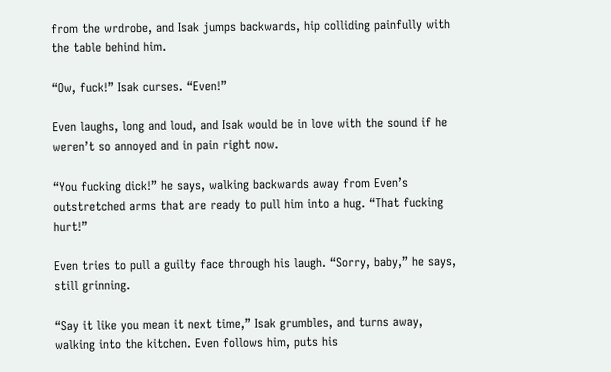from the wrdrobe, and Isak jumps backwards, hip colliding painfully with the table behind him.

“Ow, fuck!” Isak curses. “Even!”

Even laughs, long and loud, and Isak would be in love with the sound if he weren’t so annoyed and in pain right now.

“You fucking dick!” he says, walking backwards away from Even’s outstretched arms that are ready to pull him into a hug. “That fucking hurt!”

Even tries to pull a guilty face through his laugh. “Sorry, baby,” he says, still grinning.

“Say it like you mean it next time,” Isak grumbles, and turns away, walking into the kitchen. Even follows him, puts his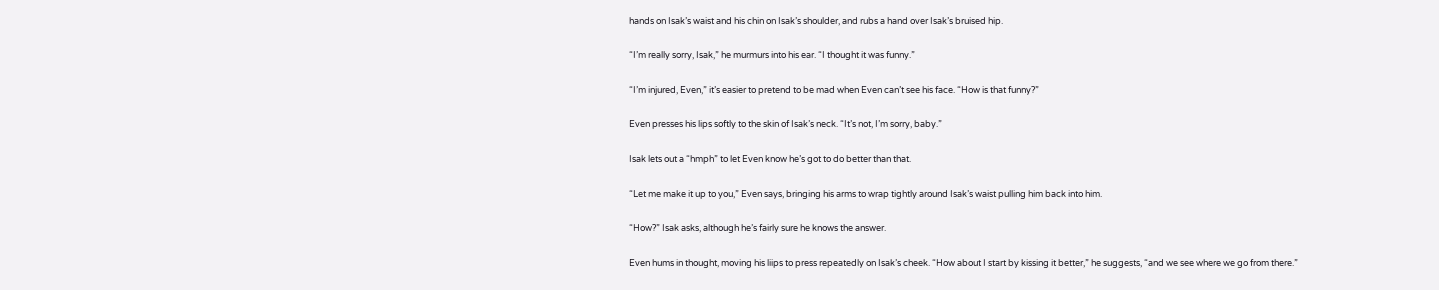hands on Isak’s waist and his chin on Isak’s shoulder, and rubs a hand over Isak’s bruised hip.

“I’m really sorry, Isak,” he murmurs into his ear. “I thought it was funny.”

“I’m injured, Even,” it’s easier to pretend to be mad when Even can’t see his face. “How is that funny?”

Even presses his lips softly to the skin of Isak’s neck. “It’s not, I’m sorry, baby.”

Isak lets out a “hmph” to let Even know he’s got to do better than that.

“Let me make it up to you,” Even says, bringing his arms to wrap tightly around Isak’s waist pulling him back into him.

“How?” Isak asks, although he’s fairly sure he knows the answer.

Even hums in thought, moving his liips to press repeatedly on Isak’s cheek. “How about I start by kissing it better,” he suggests, “and we see where we go from there.”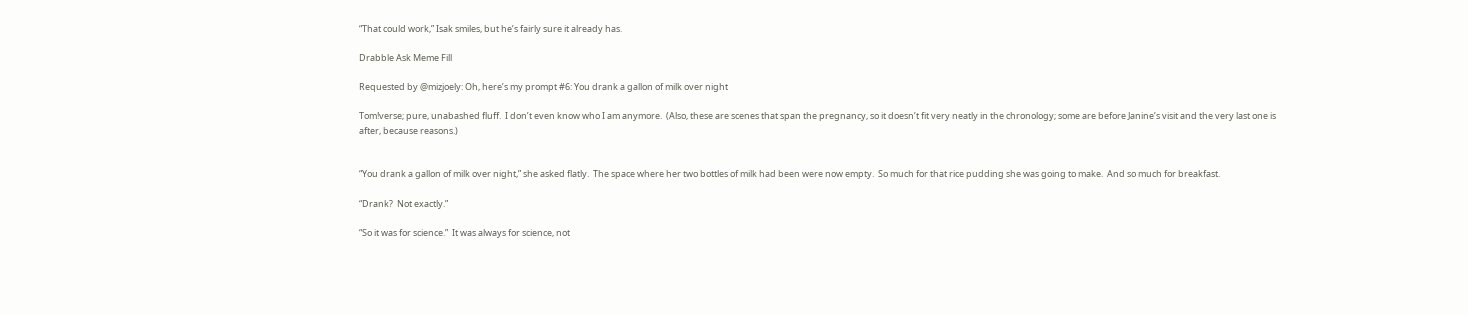“That could work,” Isak smiles, but he’s fairly sure it already has.

Drabble Ask Meme Fill

Requested by @mizjoely: Oh, here’s my prompt #6: You drank a gallon of milk over night

Tom!verse; pure, unabashed fluff.  I don’t even know who I am anymore.  (Also, these are scenes that span the pregnancy, so it doesn’t fit very neatly in the chronology; some are before Janine’s visit and the very last one is after, because reasons.)


“You drank a gallon of milk over night,” she asked flatly.  The space where her two bottles of milk had been were now empty.  So much for that rice pudding she was going to make.  And so much for breakfast.

“Drank?  Not exactly.”

“So it was for science.”  It was always for science, not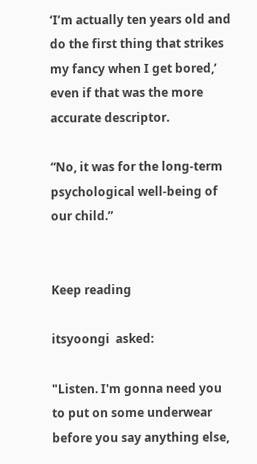‘I’m actually ten years old and do the first thing that strikes my fancy when I get bored,’ even if that was the more accurate descriptor.

“No, it was for the long-term psychological well-being of our child.”


Keep reading

itsyoongi  asked:

"Listen. I'm gonna need you to put on some underwear before you say anything else,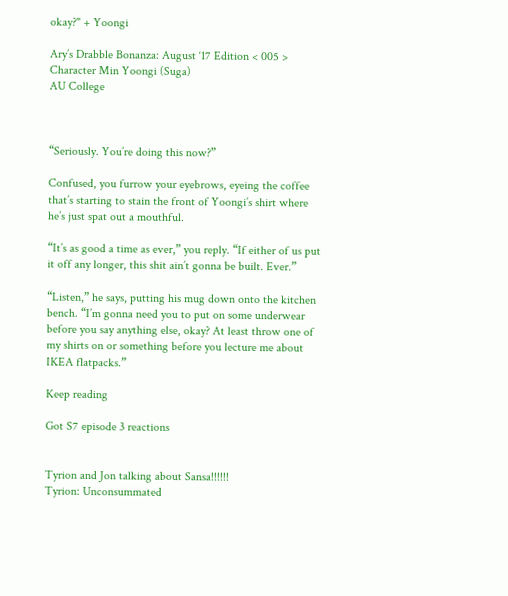okay?" + Yoongi

Ary’s Drabble Bonanza: August ‘17 Edition < 005 >
Character Min Yoongi (Suga)
AU College



“Seriously. You’re doing this now?”

Confused, you furrow your eyebrows, eyeing the coffee that’s starting to stain the front of Yoongi’s shirt where he’s just spat out a mouthful.

“It’s as good a time as ever,” you reply. “If either of us put it off any longer, this shit ain’t gonna be built. Ever.”

“Listen,” he says, putting his mug down onto the kitchen bench. “I’m gonna need you to put on some underwear before you say anything else, okay? At least throw one of my shirts on or something before you lecture me about IKEA flatpacks.”

Keep reading

Got S7 episode 3 reactions


Tyrion and Jon talking about Sansa!!!!!!
Tyrion: Unconsummated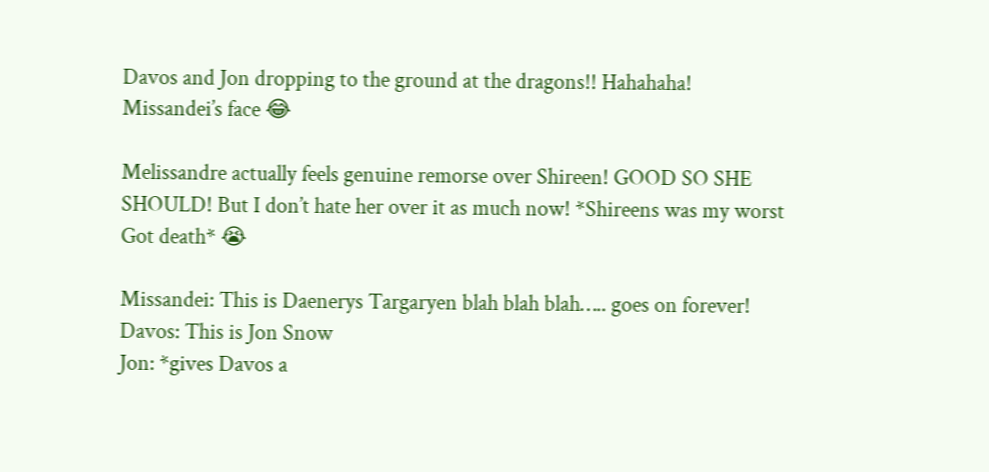Davos and Jon dropping to the ground at the dragons!! Hahahaha!
Missandei’s face 😂

Melissandre actually feels genuine remorse over Shireen! GOOD SO SHE SHOULD! But I don’t hate her over it as much now! *Shireens was my worst Got death* 😭

Missandei: This is Daenerys Targaryen blah blah blah….. goes on forever!
Davos: This is Jon Snow
Jon: *gives Davos a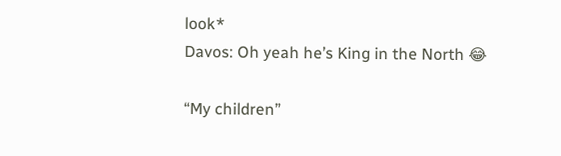look*
Davos: Oh yeah he’s King in the North 😂

“My children”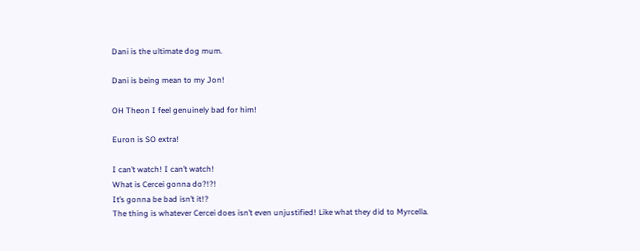Dani is the ultimate dog mum.

Dani is being mean to my Jon!

OH Theon I feel genuinely bad for him!

Euron is SO extra!

I can’t watch! I can’t watch!
What is Cercei gonna do?!?!
It’s gonna be bad isn’t it!?
The thing is whatever Cercei does isn’t even unjustified! Like what they did to Myrcella.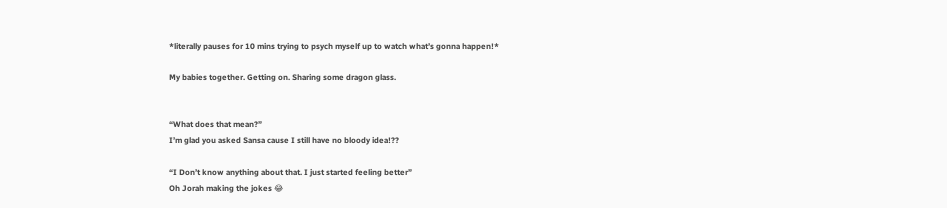*literally pauses for 10 mins trying to psych myself up to watch what’s gonna happen!*

My babies together. Getting on. Sharing some dragon glass.


“What does that mean?”
I’m glad you asked Sansa cause I still have no bloody idea!??

“I Don’t know anything about that. I just started feeling better”
Oh Jorah making the jokes 😂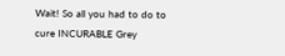Wait! So all you had to do to cure INCURABLE Grey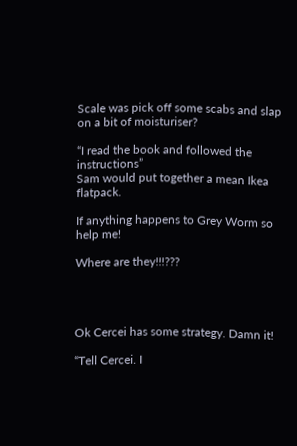Scale was pick off some scabs and slap on a bit of moisturiser?

“I read the book and followed the instructions”
Sam would put together a mean Ikea flatpack.

If anything happens to Grey Worm so help me!

Where are they!!!???




Ok Cercei has some strategy. Damn it!

“Tell Cercei. I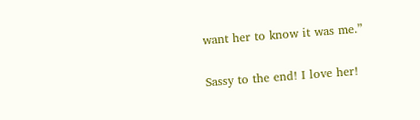want her to know it was me.”

Sassy to the end! I love her!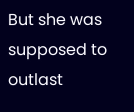But she was supposed to outlast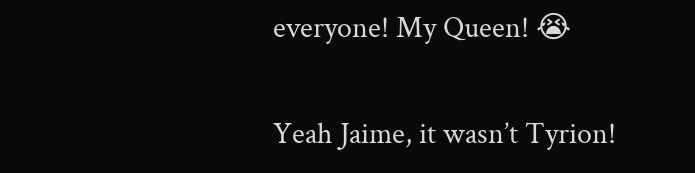everyone! My Queen! 😭

Yeah Jaime, it wasn’t Tyrion!